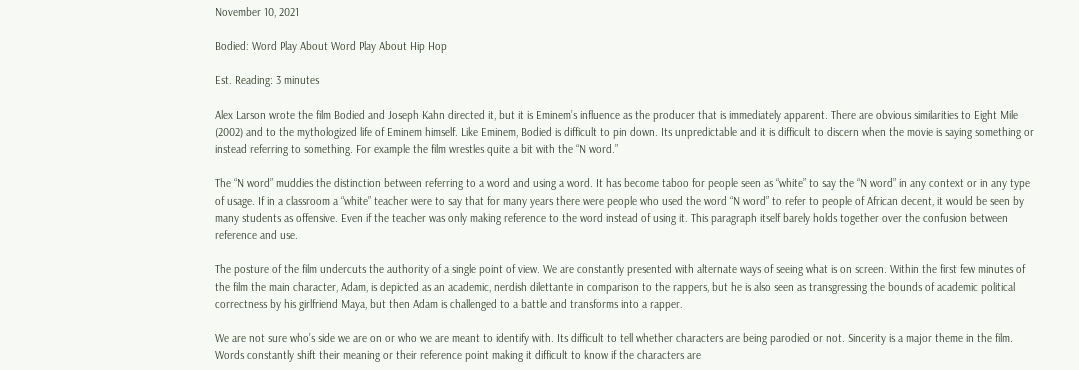November 10, 2021

Bodied: Word Play About Word Play About Hip Hop

Est. Reading: 3 minutes

Alex Larson wrote the film Bodied and Joseph Kahn directed it, but it is Eminem’s influence as the producer that is immediately apparent. There are obvious similarities to Eight Mile (2002) and to the mythologized life of Eminem himself. Like Eminem, Bodied is difficult to pin down. Its unpredictable and it is difficult to discern when the movie is saying something or instead referring to something. For example the film wrestles quite a bit with the “N word.”

The “N word” muddies the distinction between referring to a word and using a word. It has become taboo for people seen as “white” to say the “N word” in any context or in any type of usage. If in a classroom a “white” teacher were to say that for many years there were people who used the word “N word” to refer to people of African decent, it would be seen by many students as offensive. Even if the teacher was only making reference to the word instead of using it. This paragraph itself barely holds together over the confusion between reference and use.

The posture of the film undercuts the authority of a single point of view. We are constantly presented with alternate ways of seeing what is on screen. Within the first few minutes of the film the main character, Adam, is depicted as an academic, nerdish dilettante in comparison to the rappers, but he is also seen as transgressing the bounds of academic political correctness by his girlfriend Maya, but then Adam is challenged to a battle and transforms into a rapper.

We are not sure who’s side we are on or who we are meant to identify with. Its difficult to tell whether characters are being parodied or not. Sincerity is a major theme in the film. Words constantly shift their meaning or their reference point making it difficult to know if the characters are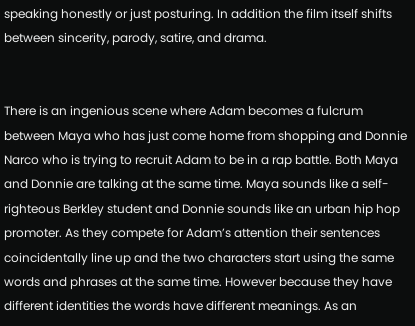speaking honestly or just posturing. In addition the film itself shifts between sincerity, parody, satire, and drama.


There is an ingenious scene where Adam becomes a fulcrum between Maya who has just come home from shopping and Donnie Narco who is trying to recruit Adam to be in a rap battle. Both Maya and Donnie are talking at the same time. Maya sounds like a self-righteous Berkley student and Donnie sounds like an urban hip hop promoter. As they compete for Adam’s attention their sentences coincidentally line up and the two characters start using the same words and phrases at the same time. However because they have different identities the words have different meanings. As an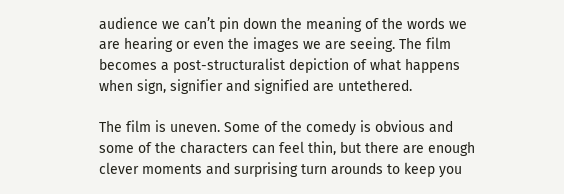audience we can’t pin down the meaning of the words we are hearing or even the images we are seeing. The film becomes a post-structuralist depiction of what happens when sign, signifier and signified are untethered.

The film is uneven. Some of the comedy is obvious and some of the characters can feel thin, but there are enough clever moments and surprising turn arounds to keep you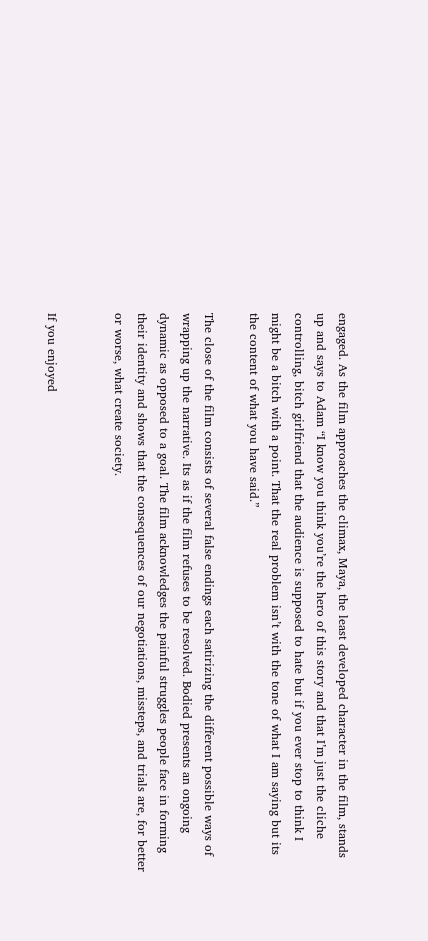engaged. As the film approaches the climax, Maya, the least developed character in the film, stands up and says to Adam “I know you think you’re the hero of this story and that I’m just the cliche controlling, bitch girlfriend that the audience is supposed to hate but if you ever stop to think I might be a bitch with a point. That the real problem isn’t with the tone of what I am saying but its the content of what you have said.”

The close of the film consists of several false endings each satirizing the different possible ways of wrapping up the narrative. Its as if the film refuses to be resolved. Bodied presents an ongoing dynamic as opposed to a goal. The film acknowledges the painful struggles people face in forming their identity and shows that the consequences of our negotiations, missteps, and trials are, for better or worse, what create society.


If you enjoyed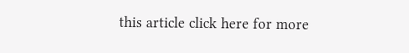this article click here for more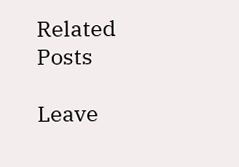Related Posts

Leave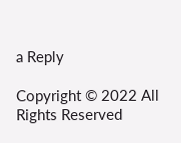a Reply

Copyright © 2022 All Rights Reserved